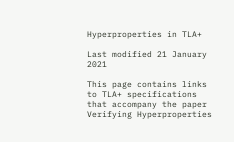Hyperproperties in TLA+

Last modified 21 January 2021

This page contains links to TLA+ specifications that accompany the paper Verifying Hyperproperties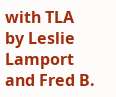with TLA by Leslie Lamport and Fred B.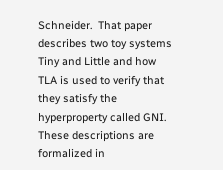Schneider.  That paper describes two toy systems Tiny and Little and how TLA is used to verify that they satisfy the hyperproperty called GNI.  These descriptions are formalized in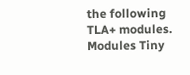the following TLA+ modules.  Modules Tiny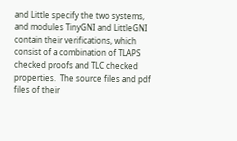and Little specify the two systems, and modules TinyGNI and LittleGNI contain their verifications, which consist of a combination of TLAPS checked proofs and TLC checked properties.  The source files and pdf files of their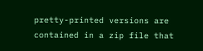pretty-printed versions are contained in a zip file that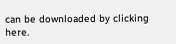can be downloaded by clicking here.